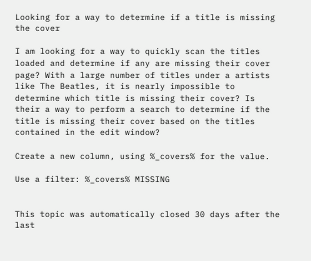Looking for a way to determine if a title is missing the cover

I am looking for a way to quickly scan the titles loaded and determine if any are missing their cover page? With a large number of titles under a artists like The Beatles, it is nearly impossible to determine which title is missing their cover? Is their a way to perform a search to determine if the title is missing their cover based on the titles contained in the edit window?

Create a new column, using %_covers% for the value.

Use a filter: %_covers% MISSING


This topic was automatically closed 30 days after the last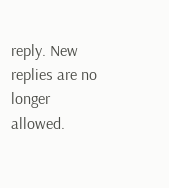reply. New replies are no longer allowed.